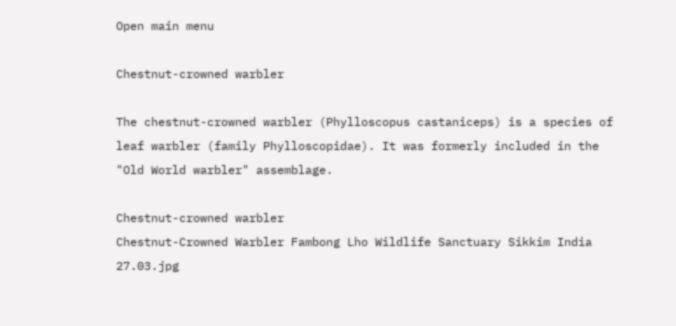Open main menu

Chestnut-crowned warbler

The chestnut-crowned warbler (Phylloscopus castaniceps) is a species of leaf warbler (family Phylloscopidae). It was formerly included in the "Old World warbler" assemblage.

Chestnut-crowned warbler
Chestnut-Crowned Warbler Fambong Lho Wildlife Sanctuary Sikkim India 27.03.jpg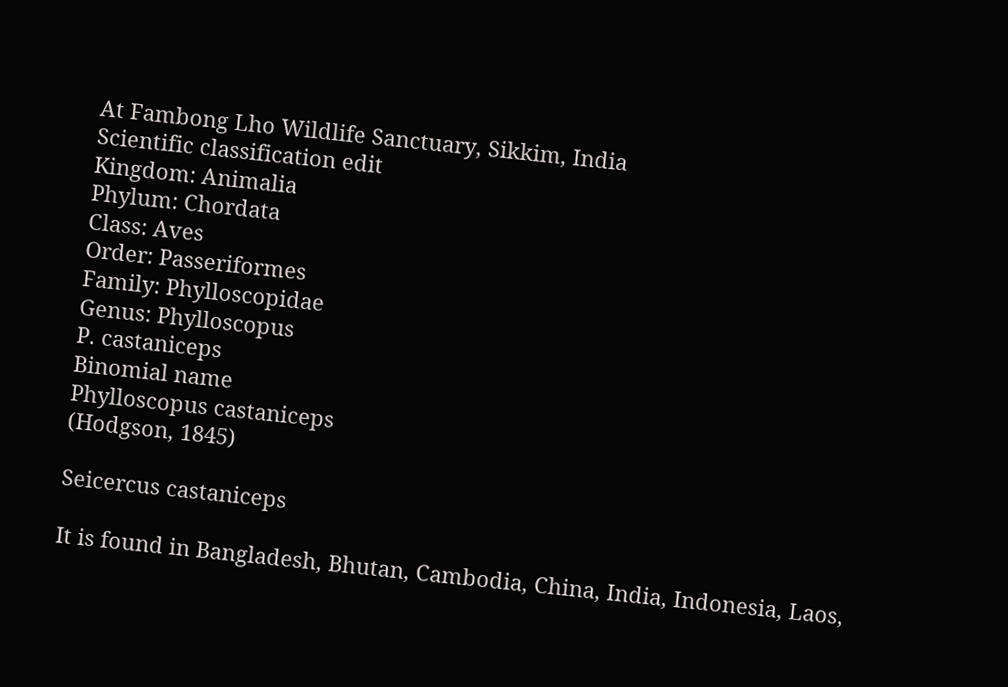At Fambong Lho Wildlife Sanctuary, Sikkim, India
Scientific classification edit
Kingdom: Animalia
Phylum: Chordata
Class: Aves
Order: Passeriformes
Family: Phylloscopidae
Genus: Phylloscopus
P. castaniceps
Binomial name
Phylloscopus castaniceps
(Hodgson, 1845)

Seicercus castaniceps

It is found in Bangladesh, Bhutan, Cambodia, China, India, Indonesia, Laos,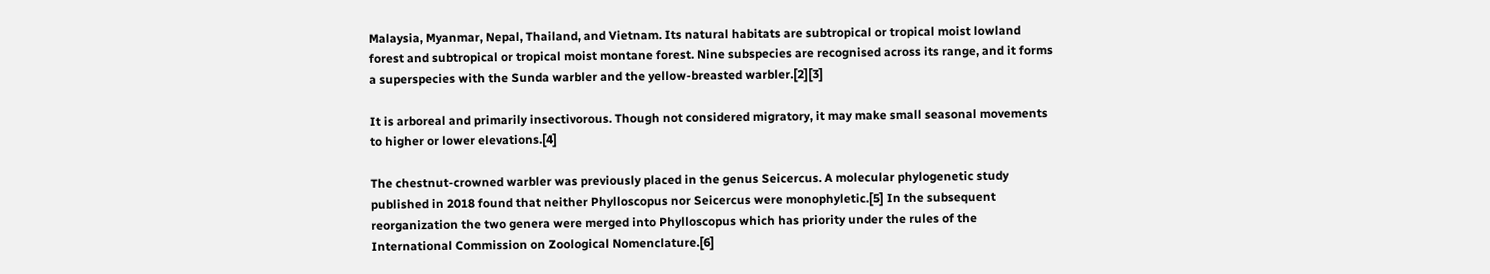Malaysia, Myanmar, Nepal, Thailand, and Vietnam. Its natural habitats are subtropical or tropical moist lowland forest and subtropical or tropical moist montane forest. Nine subspecies are recognised across its range, and it forms a superspecies with the Sunda warbler and the yellow-breasted warbler.[2][3]

It is arboreal and primarily insectivorous. Though not considered migratory, it may make small seasonal movements to higher or lower elevations.[4]

The chestnut-crowned warbler was previously placed in the genus Seicercus. A molecular phylogenetic study published in 2018 found that neither Phylloscopus nor Seicercus were monophyletic.[5] In the subsequent reorganization the two genera were merged into Phylloscopus which has priority under the rules of the International Commission on Zoological Nomenclature.[6]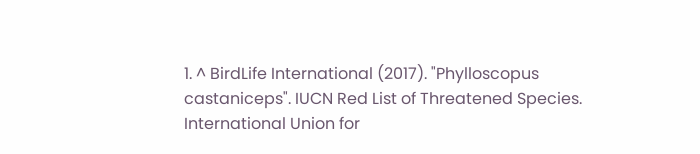1. ^ BirdLife International (2017). "Phylloscopus castaniceps". IUCN Red List of Threatened Species. International Union for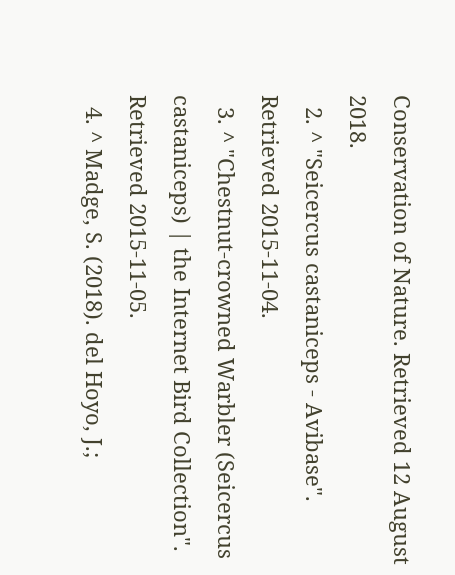Conservation of Nature. Retrieved 12 August 2018.
  2. ^ "Seicercus castaniceps - Avibase". Retrieved 2015-11-04.
  3. ^ "Chestnut-crowned Warbler (Seicercus castaniceps) | the Internet Bird Collection". Retrieved 2015-11-05.
  4. ^ Madge, S. (2018). del Hoyo, J.;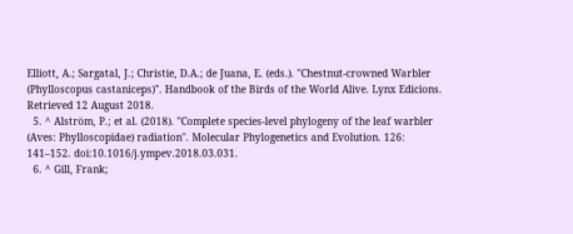Elliott, A.; Sargatal, J.; Christie, D.A.; de Juana, E. (eds.). "Chestnut-crowned Warbler (Phylloscopus castaniceps)". Handbook of the Birds of the World Alive. Lynx Edicions. Retrieved 12 August 2018.
  5. ^ Alström, P.; et al. (2018). "Complete species-level phylogeny of the leaf warbler (Aves: Phylloscopidae) radiation". Molecular Phylogenetics and Evolution. 126: 141–152. doi:10.1016/j.ympev.2018.03.031.
  6. ^ Gill, Frank;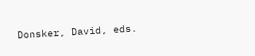Donsker, David, eds.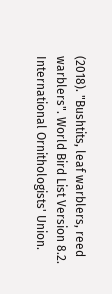(2018). "Bushtits, leaf warblers, reed warblers". World Bird List Version 8.2. International Ornithologists' Union.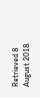Retrieved 8 August 2018.